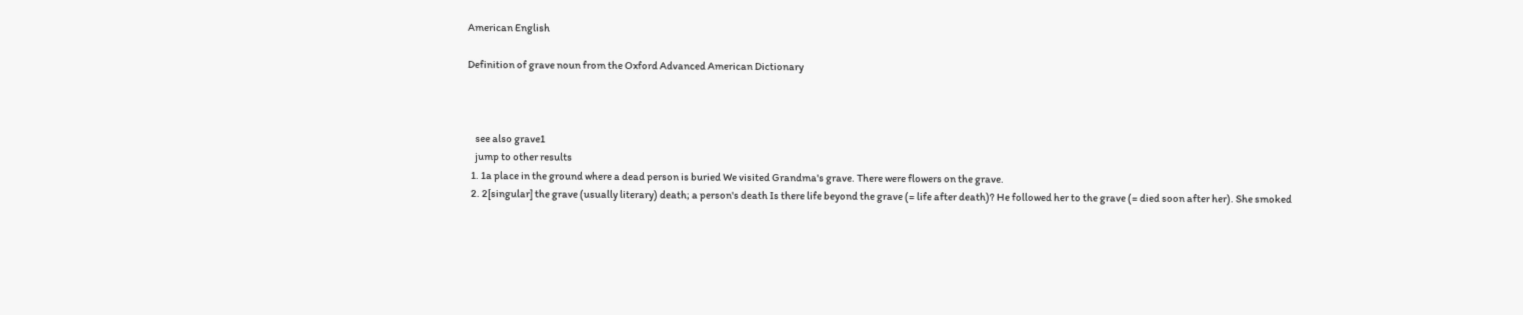American English

Definition of grave noun from the Oxford Advanced American Dictionary



    see also grave1
    jump to other results
  1. 1a place in the ground where a dead person is buried We visited Grandma's grave. There were flowers on the grave.
  2. 2[singular] the grave (usually literary) death; a person's death Is there life beyond the grave (= life after death)? He followed her to the grave (= died soon after her). She smoked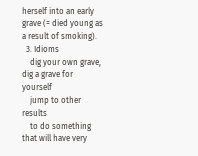herself into an early grave (= died young as a result of smoking).
  3. Idioms
    dig your own grave, dig a grave for yourself
    jump to other results
    to do something that will have very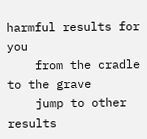harmful results for you
    from the cradle to the grave
    jump to other results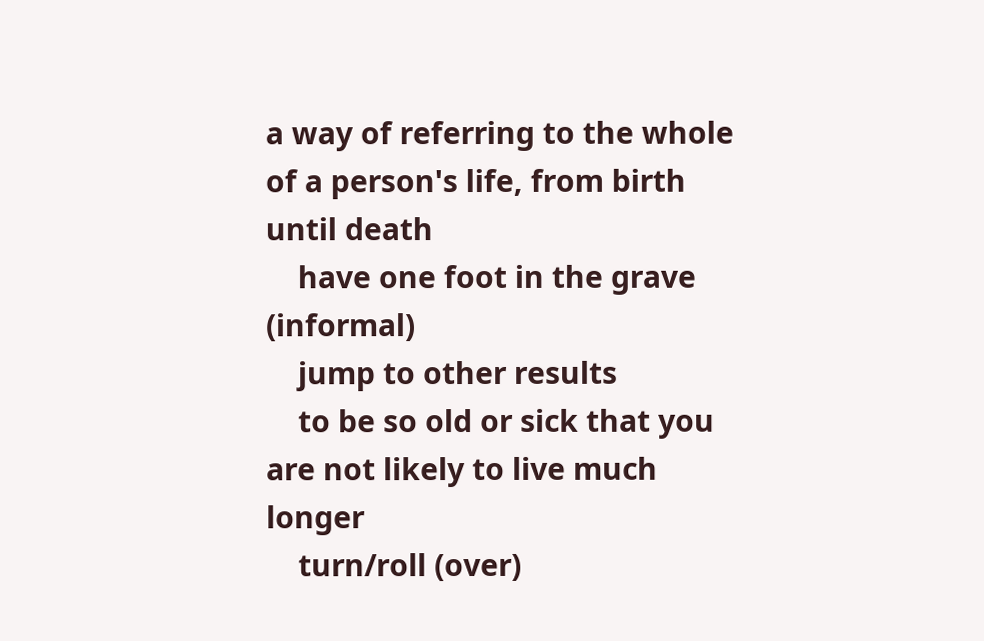a way of referring to the whole of a person's life, from birth until death
    have one foot in the grave (informal)
    jump to other results
    to be so old or sick that you are not likely to live much longer
    turn/roll (over)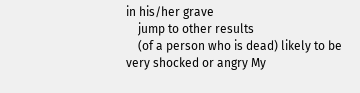in his/her grave
    jump to other results
    (of a person who is dead) likely to be very shocked or angry My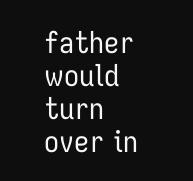father would turn over in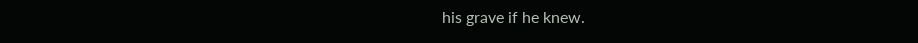his grave if he knew.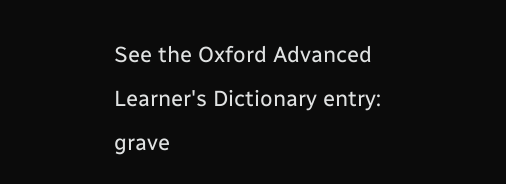See the Oxford Advanced Learner's Dictionary entry: grave